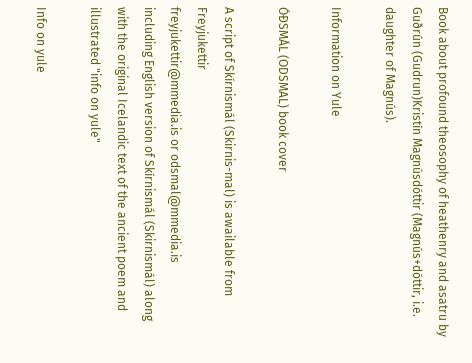Book about profound theosophy of heathenry and asatru by Guðrún (Gudrun)Kristín Magnúsdóttir (Magnús+dóttir, i.e. daughter of Magnús).

Information on Yule

ÓÐSMÁL (ODSMAL) book cover

A script of Skírnismál (Skirnis-mal) is awailable from Freyjukettir
freyjukettir@mmedia.is or odsmal@mmedia.is
including English version of Skírnismál (Skirnismál) along with the original Icelandic text of the ancient poem and illustrated "info on yule"

Info on yule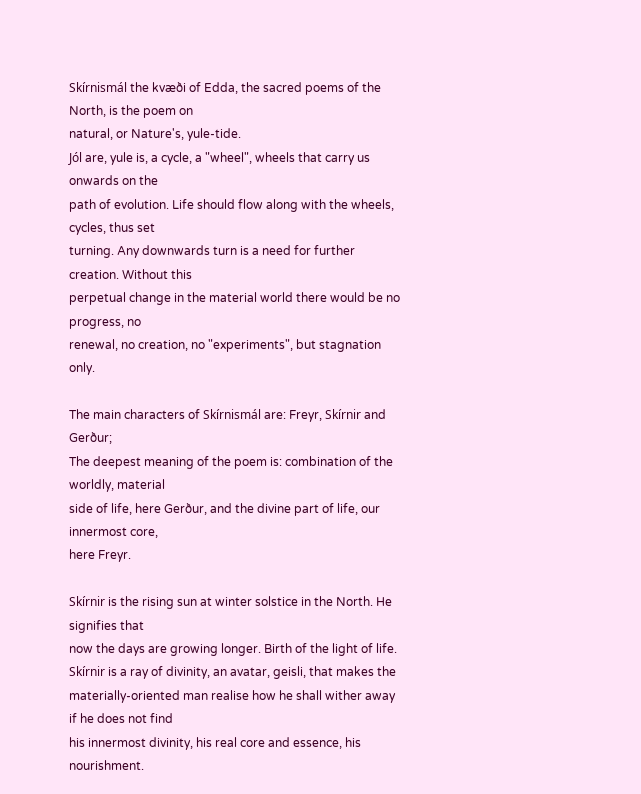Skírnismál the kvæði of Edda, the sacred poems of the North, is the poem on
natural, or Nature's, yule-tide.
Jól are, yule is, a cycle, a "wheel", wheels that carry us onwards on the
path of evolution. Life should flow along with the wheels, cycles, thus set
turning. Any downwards turn is a need for further creation. Without this
perpetual change in the material world there would be no progress, no
renewal, no creation, no "experiments", but stagnation only.

The main characters of Skírnismál are: Freyr, Skírnir and Gerður;
The deepest meaning of the poem is: combination of the worldly, material
side of life, here Gerður, and the divine part of life, our innermost core,
here Freyr.

Skírnir is the rising sun at winter solstice in the North. He signifies that
now the days are growing longer. Birth of the light of life.
Skírnir is a ray of divinity, an avatar, geisli, that makes the
materially-oriented man realise how he shall wither away if he does not find
his innermost divinity, his real core and essence, his nourishment.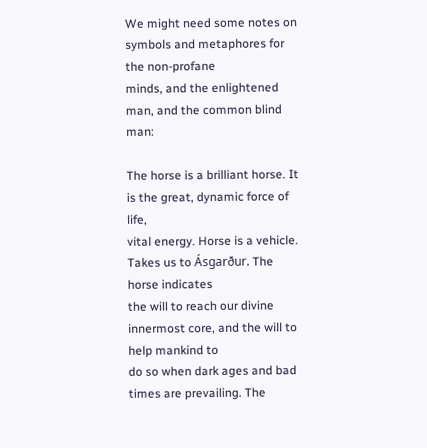We might need some notes on symbols and metaphores for the non-profane
minds, and the enlightened man, and the common blind man:

The horse is a brilliant horse. It is the great, dynamic force of life,
vital energy. Horse is a vehicle. Takes us to Ásgarður. The horse indicates
the will to reach our divine innermost core, and the will to help mankind to
do so when dark ages and bad times are prevailing. The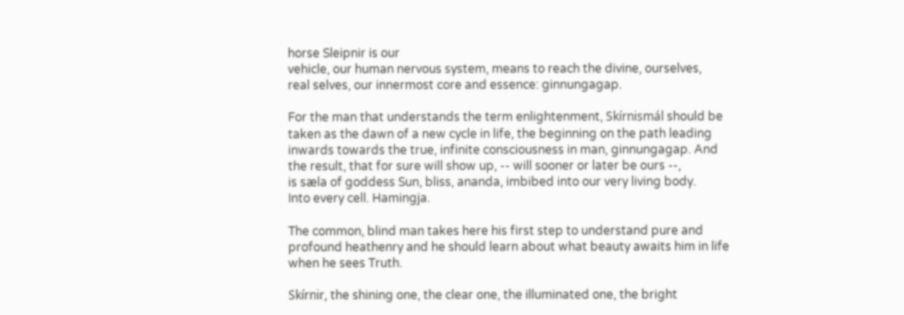horse Sleipnir is our
vehicle, our human nervous system, means to reach the divine, ourselves,
real selves, our innermost core and essence: ginnungagap.

For the man that understands the term enlightenment, Skírnismál should be
taken as the dawn of a new cycle in life, the beginning on the path leading
inwards towards the true, infinite consciousness in man, ginnungagap. And
the result, that for sure will show up, -- will sooner or later be ours --,
is sæla of goddess Sun, bliss, ananda, imbibed into our very living body.
Into every cell. Hamingja.

The common, blind man takes here his first step to understand pure and
profound heathenry and he should learn about what beauty awaits him in life
when he sees Truth.

Skírnir, the shining one, the clear one, the illuminated one, the bright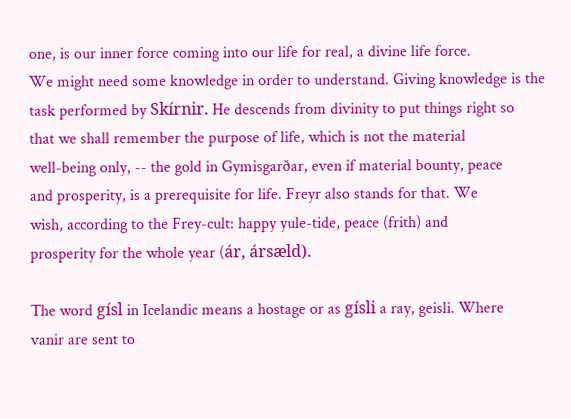one, is our inner force coming into our life for real, a divine life force.
We might need some knowledge in order to understand. Giving knowledge is the
task performed by Skírnir. He descends from divinity to put things right so
that we shall remember the purpose of life, which is not the material
well-being only, -- the gold in Gymisgarðar, even if material bounty, peace
and prosperity, is a prerequisite for life. Freyr also stands for that. We
wish, according to the Frey-cult: happy yule-tide, peace (frith) and
prosperity for the whole year (ár, ársæld).

The word gísl in Icelandic means a hostage or as gísli a ray, geisli. Where
vanir are sent to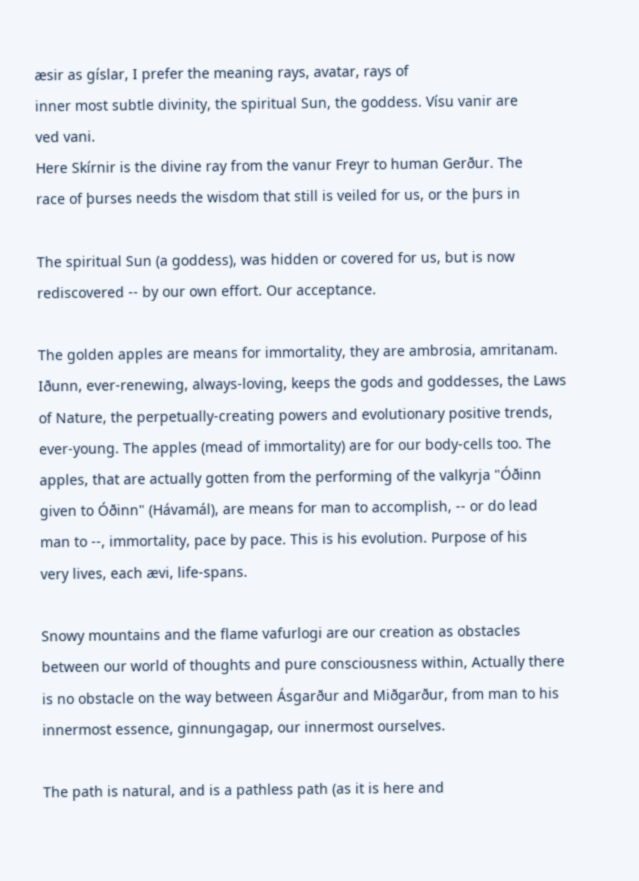æsir as gíslar, I prefer the meaning rays, avatar, rays of
inner most subtle divinity, the spiritual Sun, the goddess. Vísu vanir are
ved vani.
Here Skírnir is the divine ray from the vanur Freyr to human Gerður. The
race of þurses needs the wisdom that still is veiled for us, or the þurs in

The spiritual Sun (a goddess), was hidden or covered for us, but is now
rediscovered -- by our own effort. Our acceptance.

The golden apples are means for immortality, they are ambrosia, amritanam.
Iðunn, ever-renewing, always-loving, keeps the gods and goddesses, the Laws
of Nature, the perpetually-creating powers and evolutionary positive trends,
ever-young. The apples (mead of immortality) are for our body-cells too. The
apples, that are actually gotten from the performing of the valkyrja "Óðinn
given to Óðinn" (Hávamál), are means for man to accomplish, -- or do lead
man to --, immortality, pace by pace. This is his evolution. Purpose of his
very lives, each ævi, life-spans.

Snowy mountains and the flame vafurlogi are our creation as obstacles
between our world of thoughts and pure consciousness within, Actually there
is no obstacle on the way between Ásgarður and Miðgarður, from man to his
innermost essence, ginnungagap, our innermost ourselves.

The path is natural, and is a pathless path (as it is here and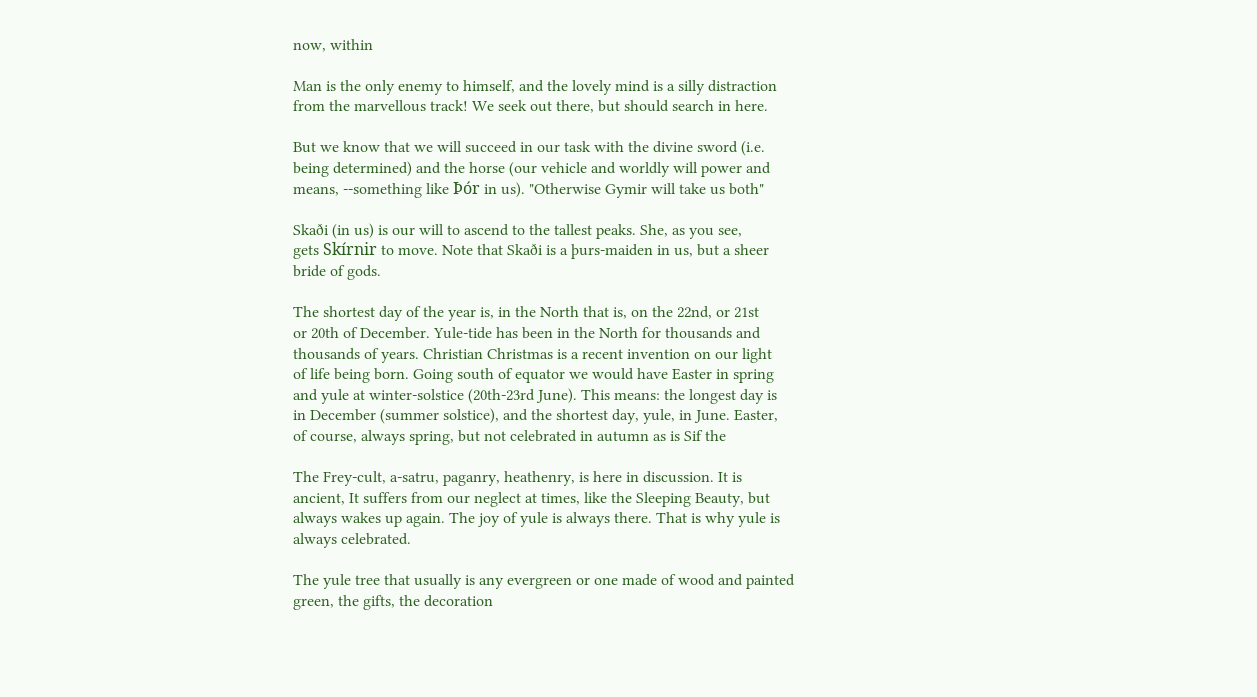now, within

Man is the only enemy to himself, and the lovely mind is a silly distraction
from the marvellous track! We seek out there, but should search in here.

But we know that we will succeed in our task with the divine sword (i.e.
being determined) and the horse (our vehicle and worldly will power and
means, --something like Þór in us). "Otherwise Gymir will take us both"

Skaði (in us) is our will to ascend to the tallest peaks. She, as you see,
gets Skírnir to move. Note that Skaði is a þurs-maiden in us, but a sheer
bride of gods.

The shortest day of the year is, in the North that is, on the 22nd, or 21st
or 20th of December. Yule-tide has been in the North for thousands and
thousands of years. Christian Christmas is a recent invention on our light
of life being born. Going south of equator we would have Easter in spring
and yule at winter-solstice (20th-23rd June). This means: the longest day is
in December (summer solstice), and the shortest day, yule, in June. Easter,
of course, always spring, but not celebrated in autumn as is Sif the

The Frey-cult, a-satru, paganry, heathenry, is here in discussion. It is
ancient, It suffers from our neglect at times, like the Sleeping Beauty, but
always wakes up again. The joy of yule is always there. That is why yule is
always celebrated.

The yule tree that usually is any evergreen or one made of wood and painted
green, the gifts, the decoration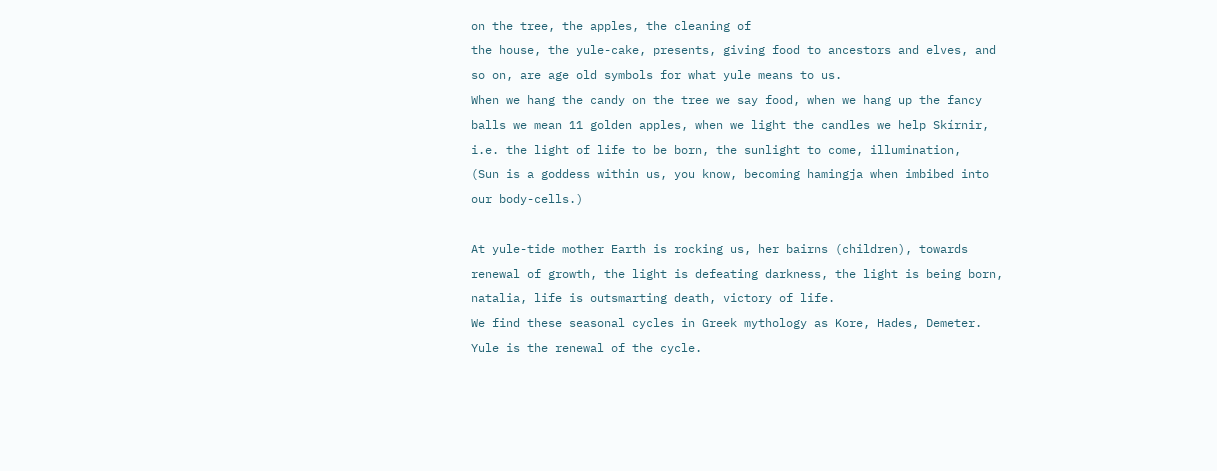on the tree, the apples, the cleaning of
the house, the yule-cake, presents, giving food to ancestors and elves, and
so on, are age old symbols for what yule means to us.
When we hang the candy on the tree we say food, when we hang up the fancy
balls we mean 11 golden apples, when we light the candles we help Skírnir,
i.e. the light of life to be born, the sunlight to come, illumination,
(Sun is a goddess within us, you know, becoming hamingja when imbibed into
our body-cells.)

At yule-tide mother Earth is rocking us, her bairns (children), towards
renewal of growth, the light is defeating darkness, the light is being born,
natalia, life is outsmarting death, victory of life.
We find these seasonal cycles in Greek mythology as Kore, Hades, Demeter.
Yule is the renewal of the cycle.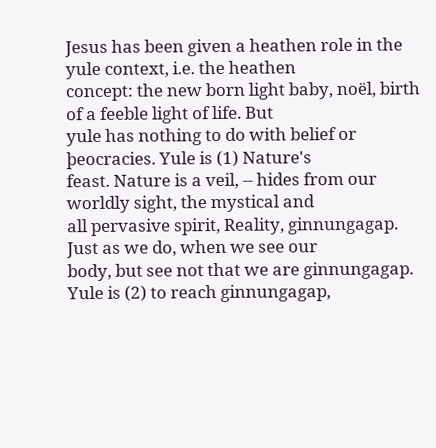Jesus has been given a heathen role in the yule context, i.e. the heathen
concept: the new born light baby, noël, birth of a feeble light of life. But
yule has nothing to do with belief or þeocracies. Yule is (1) Nature's
feast. Nature is a veil, -- hides from our worldly sight, the mystical and
all pervasive spirit, Reality, ginnungagap. Just as we do, when we see our
body, but see not that we are ginnungagap.
Yule is (2) to reach ginnungagap,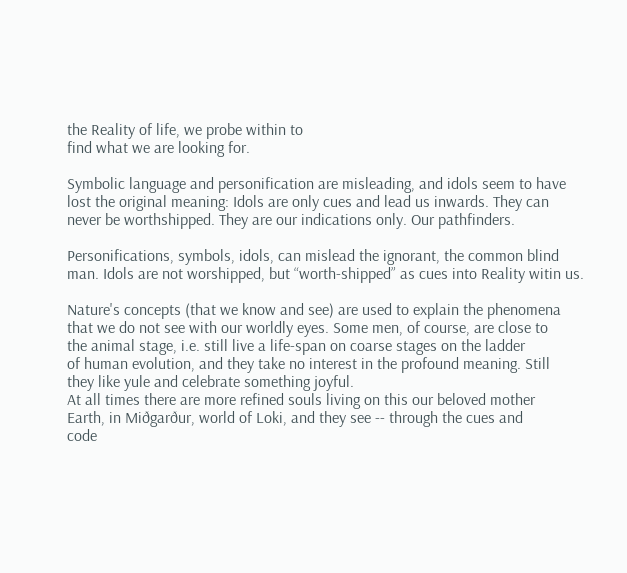the Reality of life, we probe within to
find what we are looking for.

Symbolic language and personification are misleading, and idols seem to have
lost the original meaning: Idols are only cues and lead us inwards. They can
never be worthshipped. They are our indications only. Our pathfinders.

Personifications, symbols, idols, can mislead the ignorant, the common blind
man. Idols are not worshipped, but “worth-shipped” as cues into Reality witin us.

Nature's concepts (that we know and see) are used to explain the phenomena
that we do not see with our worldly eyes. Some men, of course, are close to
the animal stage, i.e. still live a life-span on coarse stages on the ladder
of human evolution, and they take no interest in the profound meaning. Still
they like yule and celebrate something joyful.
At all times there are more refined souls living on this our beloved mother
Earth, in Miðgarður, world of Loki, and they see -- through the cues and
code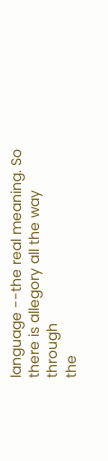language --the real meaning. So there is allegory all the way through
the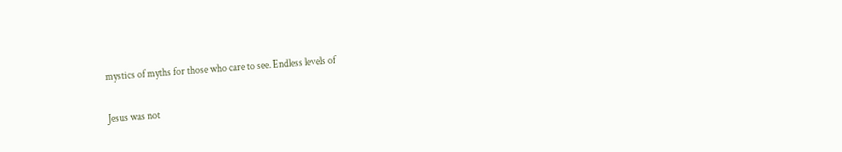mystics of myths for those who care to see. Endless levels of

Jesus was not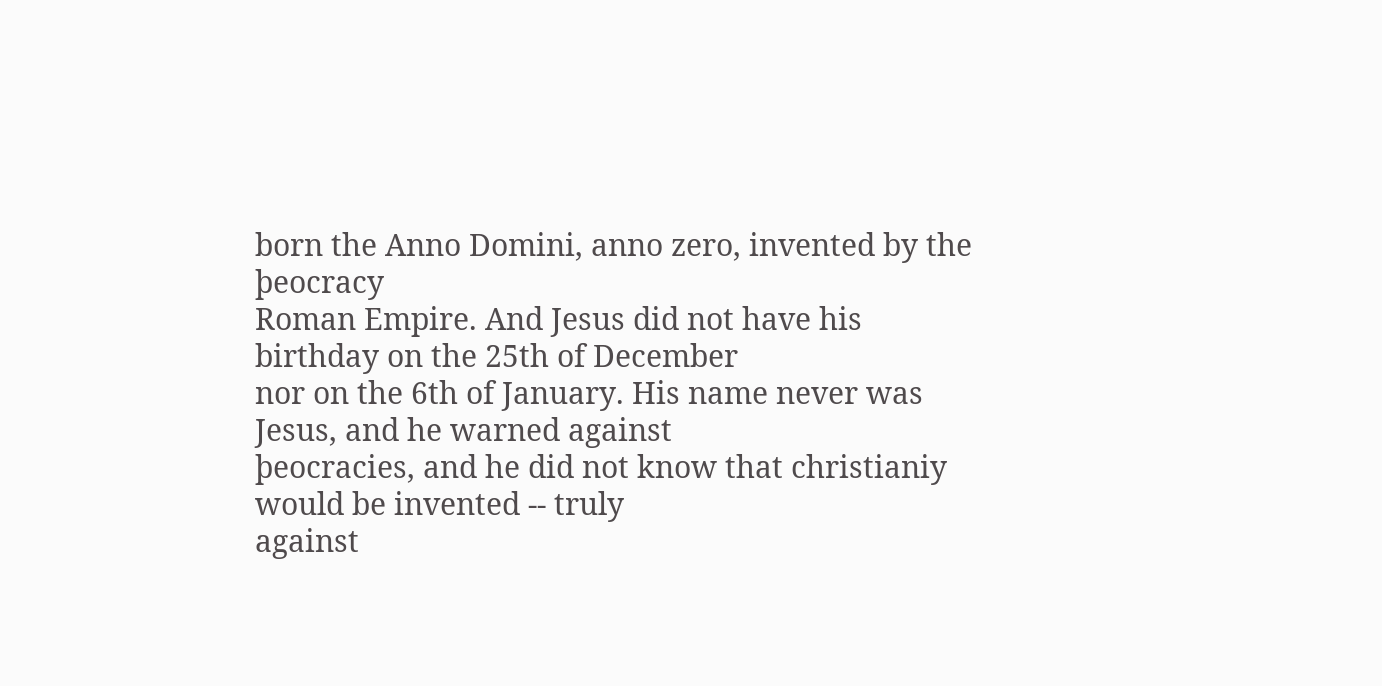born the Anno Domini, anno zero, invented by the þeocracy
Roman Empire. And Jesus did not have his birthday on the 25th of December
nor on the 6th of January. His name never was Jesus, and he warned against
þeocracies, and he did not know that christianiy would be invented -- truly
against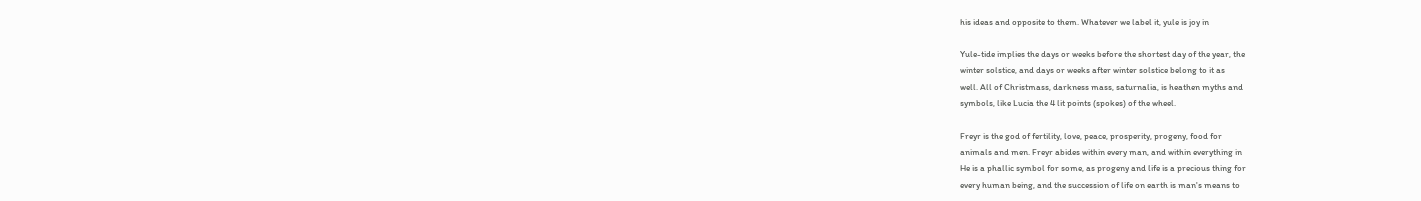his ideas and opposite to them. Whatever we label it, yule is joy in

Yule-tide implies the days or weeks before the shortest day of the year, the
winter solstice, and days or weeks after winter solstice belong to it as
well. All of Christmass, darkness mass, saturnalia, is heathen myths and
symbols, like Lucia the 4 lit points (spokes) of the wheel.

Freyr is the god of fertility, love, peace, prosperity, progeny, food for
animals and men. Freyr abides within every man, and within everything in
He is a phallic symbol for some, as progeny and life is a precious thing for
every human being, and the succession of life on earth is man's means to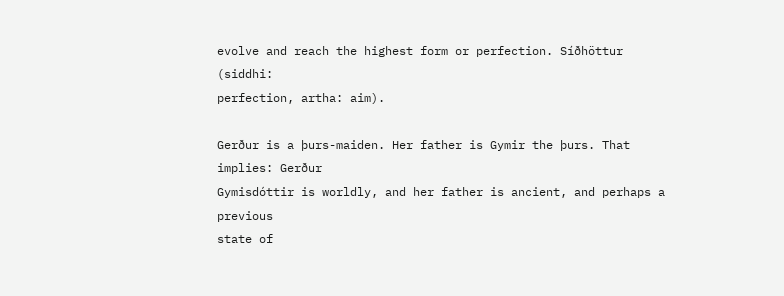evolve and reach the highest form or perfection. Síðhöttur (siddhi:
perfection, artha: aim).

Gerður is a þurs-maiden. Her father is Gymir the þurs. That implies: Gerður
Gymisdóttir is worldly, and her father is ancient, and perhaps a previous
state of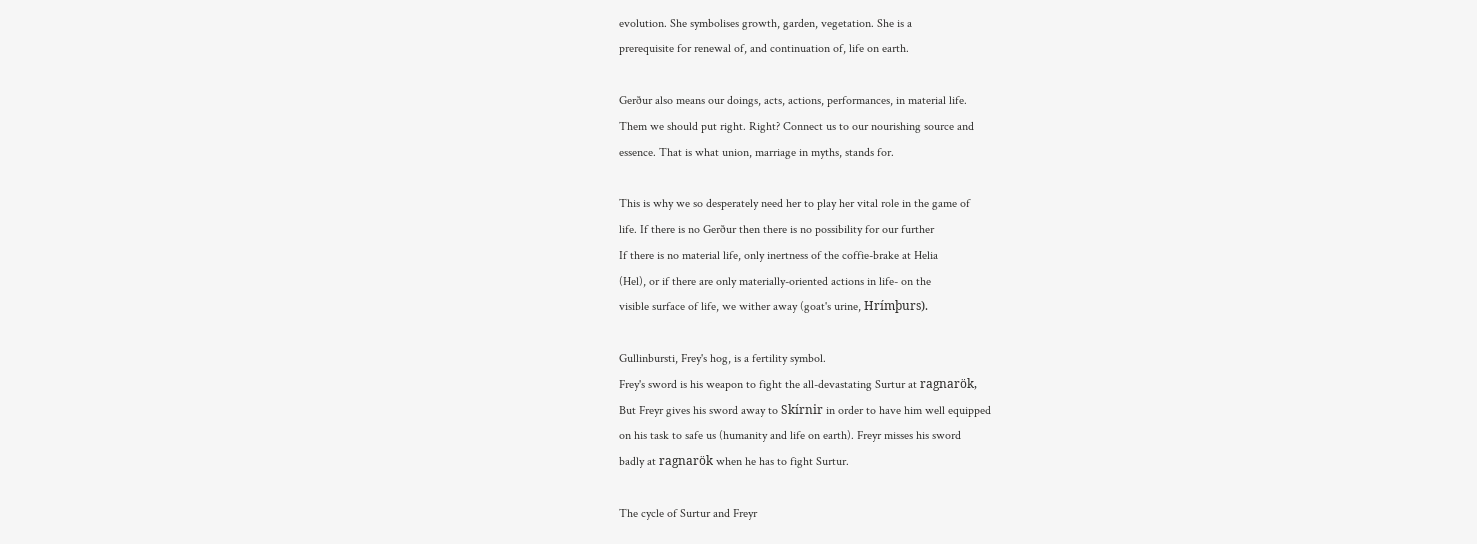evolution. She symbolises growth, garden, vegetation. She is a
prerequisite for renewal of, and continuation of, life on earth.

Gerður also means our doings, acts, actions, performances, in material life.
Them we should put right. Right? Connect us to our nourishing source and
essence. That is what union, marriage in myths, stands for.

This is why we so desperately need her to play her vital role in the game of
life. If there is no Gerður then there is no possibility for our further
If there is no material life, only inertness of the coffie-brake at Helia
(Hel), or if there are only materially-oriented actions in life- on the
visible surface of life, we wither away (goat's urine, Hrímþurs).

Gullinbursti, Frey's hog, is a fertility symbol.
Frey's sword is his weapon to fight the all-devastating Surtur at ragnarök,
But Freyr gives his sword away to Skírnir in order to have him well equipped
on his task to safe us (humanity and life on earth). Freyr misses his sword
badly at ragnarök when he has to fight Surtur.

The cycle of Surtur and Freyr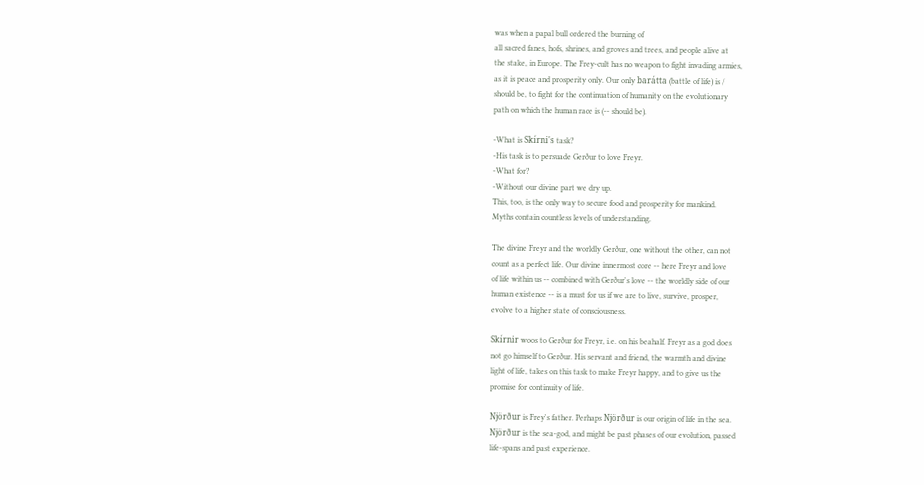was when a papal bull ordered the burning of
all sacred fanes, hofs, shrines, and groves and trees, and people alive at
the stake, in Europe. The Frey-cult has no weapon to fight invading armies,
as it is peace and prosperity only. Our only barátta (battle of life) is /
should be, to fight for the continuation of humanity on the evolutionary
path on which the human race is (-- should be).

-What is Skírni's task?
-His task is to persuade Gerður to love Freyr.
-What for?
-Without our divine part we dry up.
This, too, is the only way to secure food and prosperity for mankind.
Myths contain countless levels of understanding.

The divine Freyr and the worldly Gerður, one without the other, can not
count as a perfect life. Our divine innermost core -- here Freyr and love
of life within us -- combined with Gerður's love -- the worldly side of our
human existence -- is a must for us if we are to live, survive, prosper,
evolve to a higher state of consciousness.

Skírnir woos to Gerður for Freyr, i.e. on his beahalf. Freyr as a god does
not go himself to Gerður. His servant and friend, the warmth and divine
light of life, takes on this task to make Freyr happy, and to give us the
promise for continuity of life.

Njörður is Frey's father. Perhaps Njörður is our origin of life in the sea.
Njörður is the sea-god, and might be past phases of our evolution, passed
life-spans and past experience.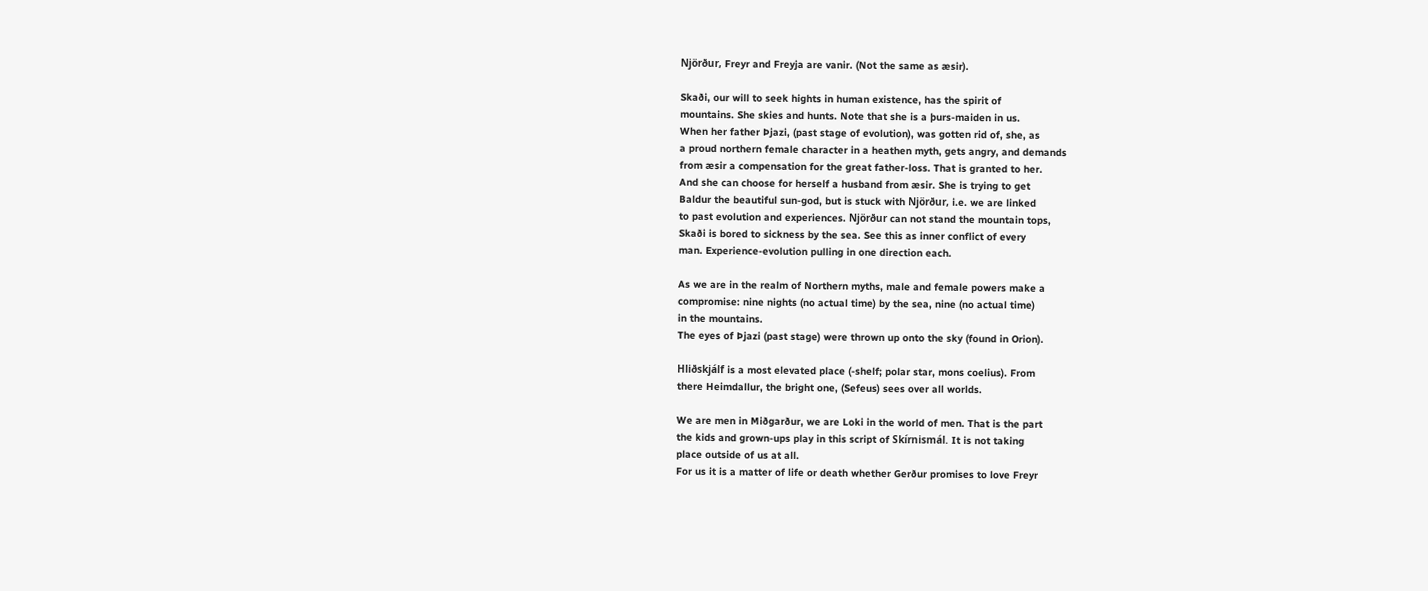Njörður, Freyr and Freyja are vanir. (Not the same as æsir).

Skaði, our will to seek hights in human existence, has the spirit of
mountains. She skies and hunts. Note that she is a þurs-maiden in us.
When her father Þjazi, (past stage of evolution), was gotten rid of, she, as
a proud northern female character in a heathen myth, gets angry, and demands
from æsir a compensation for the great father-loss. That is granted to her.
And she can choose for herself a husband from æsir. She is trying to get
Baldur the beautiful sun-god, but is stuck with Njörður, i.e. we are linked
to past evolution and experiences. Njörður can not stand the mountain tops,
Skaði is bored to sickness by the sea. See this as inner conflict of every
man. Experience-evolution pulling in one direction each.

As we are in the realm of Northern myths, male and female powers make a
compromise: nine nights (no actual time) by the sea, nine (no actual time)
in the mountains.
The eyes of Þjazi (past stage) were thrown up onto the sky (found in Orion).

Hliðskjálf is a most elevated place (-shelf; polar star, mons coelius). From
there Heimdallur, the bright one, (Sefeus) sees over all worlds.

We are men in Miðgarður, we are Loki in the world of men. That is the part
the kids and grown-ups play in this script of Skírnismál. It is not taking
place outside of us at all.
For us it is a matter of life or death whether Gerður promises to love Freyr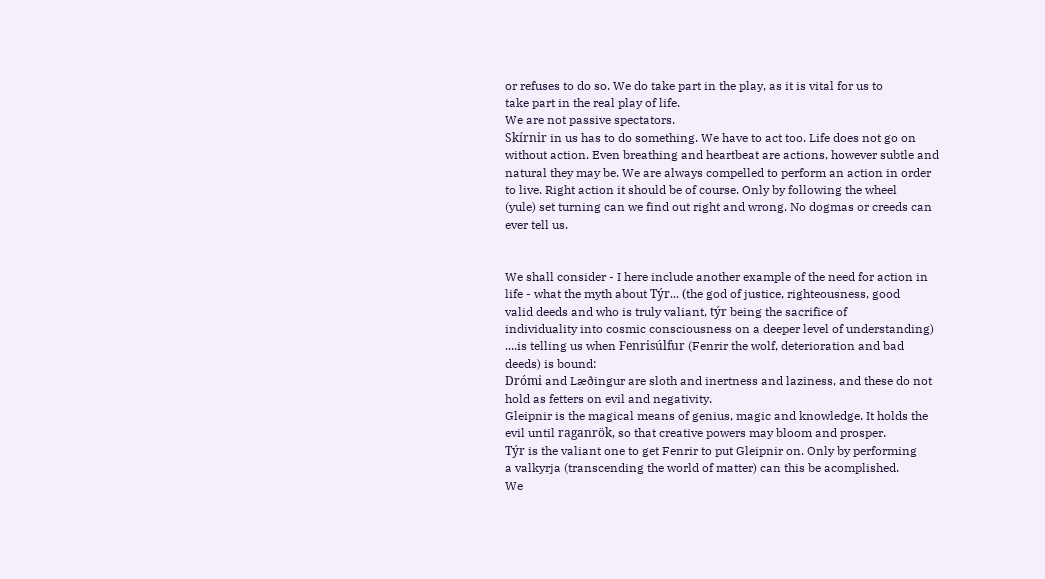or refuses to do so. We do take part in the play, as it is vital for us to
take part in the real play of life.
We are not passive spectators.
Skírnir in us has to do something. We have to act too. Life does not go on
without action. Even breathing and heartbeat are actions, however subtle and
natural they may be. We are always compelled to perform an action in order
to live. Right action it should be of course. Only by following the wheel
(yule) set turning can we find out right and wrong. No dogmas or creeds can
ever tell us.


We shall consider - I here include another example of the need for action in
life - what the myth about Týr... (the god of justice, righteousness, good
valid deeds and who is truly valiant, týr being the sacrifice of
individuality into cosmic consciousness on a deeper level of understanding)
....is telling us when Fenrisúlfur (Fenrir the wolf, deterioration and bad
deeds) is bound:
Drómi and Læðingur are sloth and inertness and laziness, and these do not
hold as fetters on evil and negativity.
Gleipnir is the magical means of genius, magic and knowledge. It holds the
evil until raganrök, so that creative powers may bloom and prosper.
Týr is the valiant one to get Fenrir to put Gleipnir on. Only by performing
a valkyrja (transcending the world of matter) can this be acomplished.
We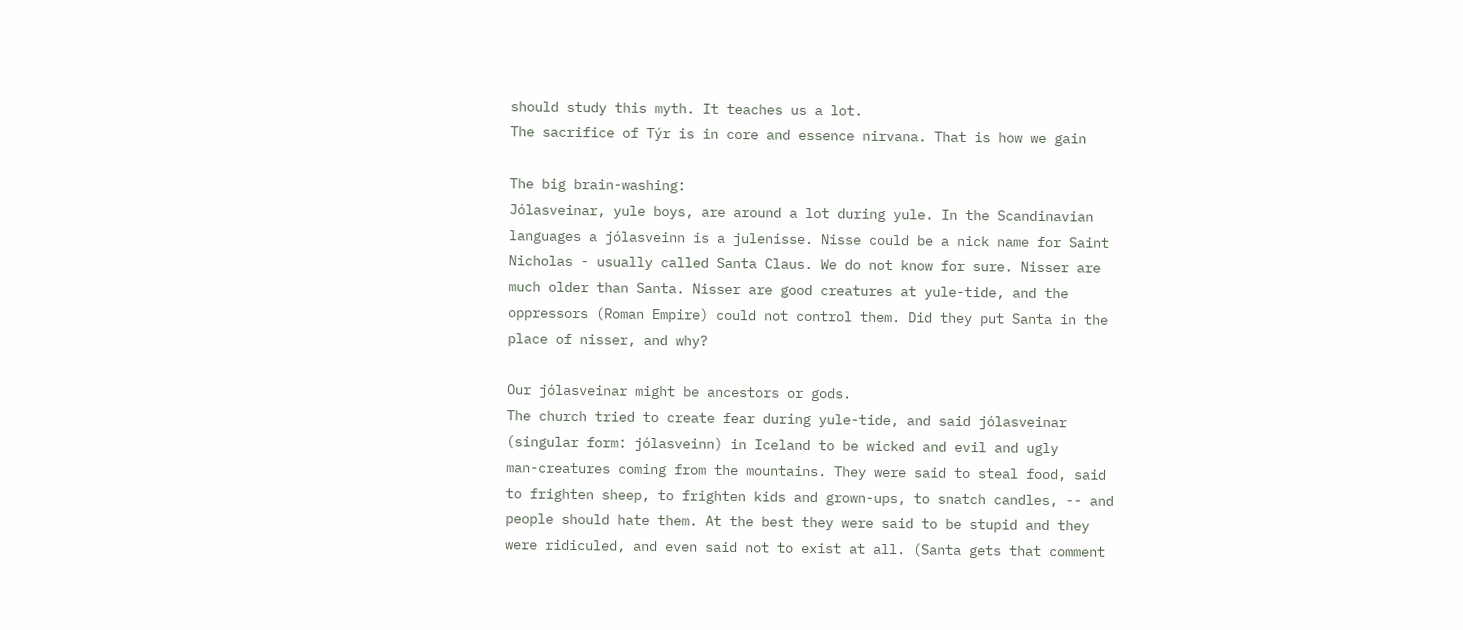should study this myth. It teaches us a lot.
The sacrifice of Týr is in core and essence nirvana. That is how we gain

The big brain-washing:
Jólasveinar, yule boys, are around a lot during yule. In the Scandinavian
languages a jólasveinn is a julenisse. Nisse could be a nick name for Saint
Nicholas - usually called Santa Claus. We do not know for sure. Nisser are
much older than Santa. Nisser are good creatures at yule-tide, and the
oppressors (Roman Empire) could not control them. Did they put Santa in the
place of nisser, and why?

Our jólasveinar might be ancestors or gods.
The church tried to create fear during yule-tide, and said jólasveinar
(singular form: jólasveinn) in Iceland to be wicked and evil and ugly
man-creatures coming from the mountains. They were said to steal food, said
to frighten sheep, to frighten kids and grown-ups, to snatch candles, -- and
people should hate them. At the best they were said to be stupid and they
were ridiculed, and even said not to exist at all. (Santa gets that comment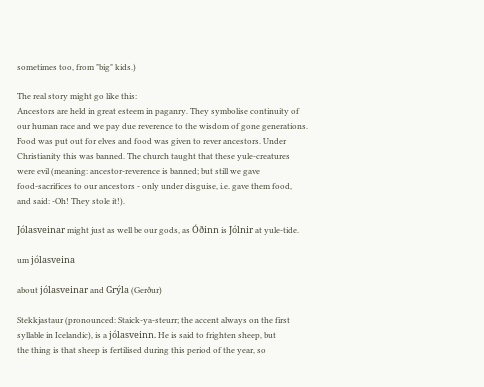sometimes too, from "big" kids.)

The real story might go like this:
Ancestors are held in great esteem in paganry. They symbolise continuity of
our human race and we pay due reverence to the wisdom of gone generations.
Food was put out for elves and food was given to rever ancestors. Under
Christianity this was banned. The church taught that these yule-creatures
were evil (meaning: ancestor-reverence is banned; but still we gave
food-sacrifices to our ancestors - only under disguise, i.e. gave them food,
and said: -Oh! They stole it!).

Jólasveinar might just as well be our gods, as Óðinn is Jólnir at yule-tide.

um jólasveina

about jólasveinar and Grýla (Gerður)

Stekkjastaur (pronounced: Staick-ya-steurr; the accent always on the first
syllable in Icelandic), is a jólasveinn. He is said to frighten sheep, but
the thing is that sheep is fertilised during this period of the year, so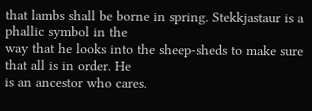that lambs shall be borne in spring. Stekkjastaur is a phallic symbol in the
way that he looks into the sheep-sheds to make sure that all is in order. He
is an ancestor who cares.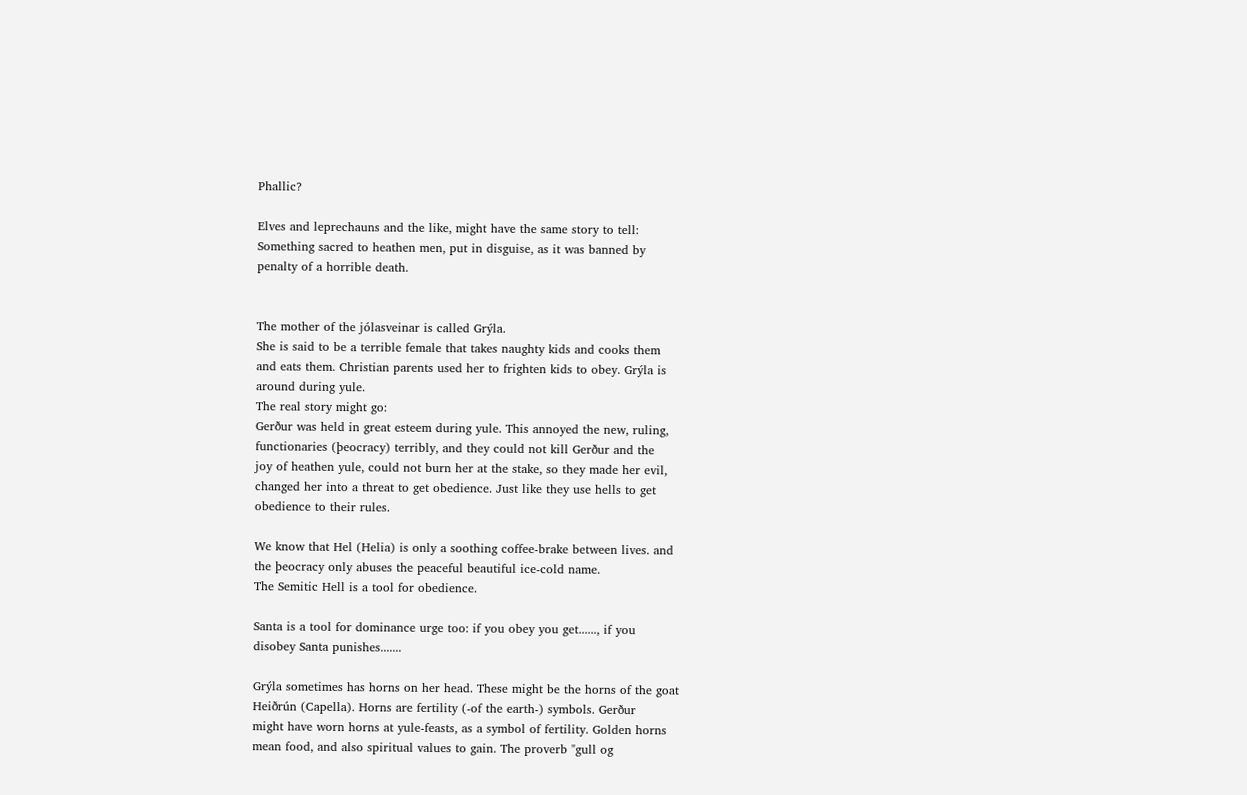Phallic?

Elves and leprechauns and the like, might have the same story to tell:
Something sacred to heathen men, put in disguise, as it was banned by
penalty of a horrible death.


The mother of the jólasveinar is called Grýla.
She is said to be a terrible female that takes naughty kids and cooks them
and eats them. Christian parents used her to frighten kids to obey. Grýla is
around during yule.
The real story might go:
Gerður was held in great esteem during yule. This annoyed the new, ruling,
functionaries (þeocracy) terribly, and they could not kill Gerður and the
joy of heathen yule, could not burn her at the stake, so they made her evil,
changed her into a threat to get obedience. Just like they use hells to get
obedience to their rules.

We know that Hel (Helia) is only a soothing coffee-brake between lives. and
the þeocracy only abuses the peaceful beautiful ice-cold name.
The Semitic Hell is a tool for obedience.

Santa is a tool for dominance urge too: if you obey you get......, if you
disobey Santa punishes.......

Grýla sometimes has horns on her head. These might be the horns of the goat
Heiðrún (Capella). Horns are fertility (-of the earth-) symbols. Gerður
might have worn horns at yule-feasts, as a symbol of fertility. Golden horns
mean food, and also spiritual values to gain. The proverb "gull og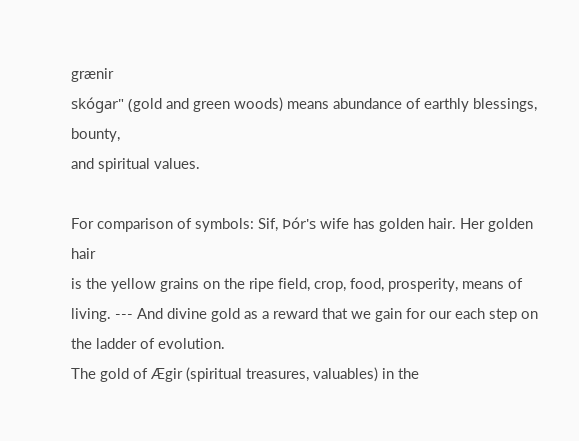grænir
skógar" (gold and green woods) means abundance of earthly blessings, bounty,
and spiritual values.

For comparison of symbols: Sif, Þór's wife has golden hair. Her golden hair
is the yellow grains on the ripe field, crop, food, prosperity, means of
living. --- And divine gold as a reward that we gain for our each step on
the ladder of evolution.
The gold of Ægir (spiritual treasures, valuables) in the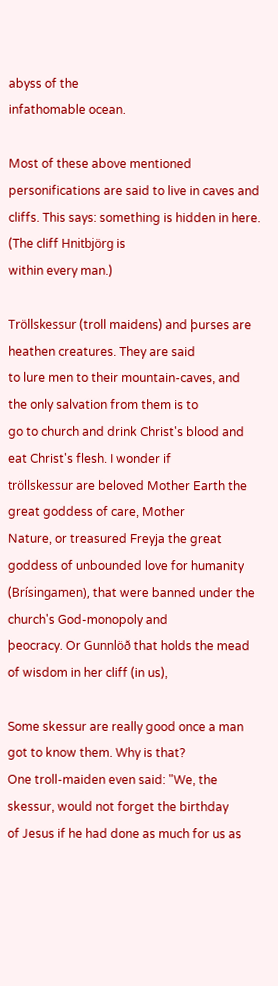abyss of the
infathomable ocean.

Most of these above mentioned personifications are said to live in caves and
cliffs. This says: something is hidden in here. (The cliff Hnitbjörg is
within every man.)

Tröllskessur (troll maidens) and þurses are heathen creatures. They are said
to lure men to their mountain-caves, and the only salvation from them is to
go to church and drink Christ's blood and eat Christ's flesh. I wonder if
tröllskessur are beloved Mother Earth the great goddess of care, Mother
Nature, or treasured Freyja the great goddess of unbounded love for humanity
(Brísingamen), that were banned under the church's God-monopoly and
þeocracy. Or Gunnlöð that holds the mead of wisdom in her cliff (in us),

Some skessur are really good once a man got to know them. Why is that?
One troll-maiden even said: "We, the skessur, would not forget the birthday
of Jesus if he had done as much for us as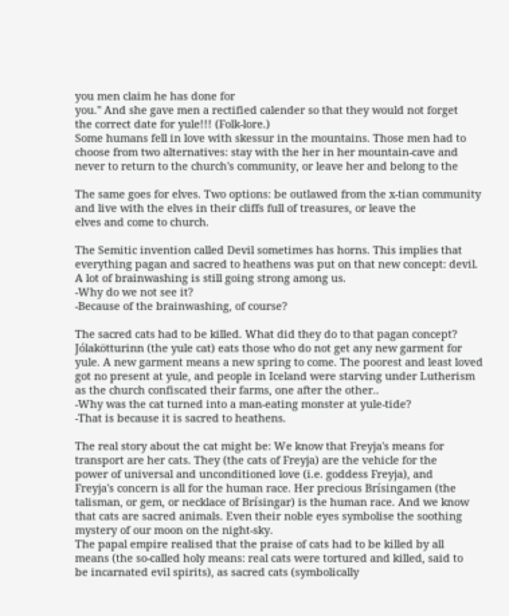you men claim he has done for
you." And she gave men a rectified calender so that they would not forget
the correct date for yule!!! (Folk-lore.)
Some humans fell in love with skessur in the mountains. Those men had to
choose from two alternatives: stay with the her in her mountain-cave and
never to return to the church's community, or leave her and belong to the

The same goes for elves. Two options: be outlawed from the x-tian community
and live with the elves in their cliffs full of treasures, or leave the
elves and come to church.

The Semitic invention called Devil sometimes has horns. This implies that
everything pagan and sacred to heathens was put on that new concept: devil.
A lot of brainwashing is still going strong among us.
-Why do we not see it?
-Because of the brainwashing, of course?

The sacred cats had to be killed. What did they do to that pagan concept?
Jólakötturinn (the yule cat) eats those who do not get any new garment for
yule. A new garment means a new spring to come. The poorest and least loved
got no present at yule, and people in Iceland were starving under Lutherism
as the church confiscated their farms, one after the other..
-Why was the cat turned into a man-eating monster at yule-tide?
-That is because it is sacred to heathens.

The real story about the cat might be: We know that Freyja's means for
transport are her cats. They (the cats of Freyja) are the vehicle for the
power of universal and unconditioned love (i.e. goddess Freyja), and
Freyja's concern is all for the human race. Her precious Brísingamen (the
talisman, or gem, or necklace of Brísingar) is the human race. And we know
that cats are sacred animals. Even their noble eyes symbolise the soothing
mystery of our moon on the night-sky.
The papal empire realised that the praise of cats had to be killed by all
means (the so-called holy means: real cats were tortured and killed, said to
be incarnated evil spirits), as sacred cats (symbolically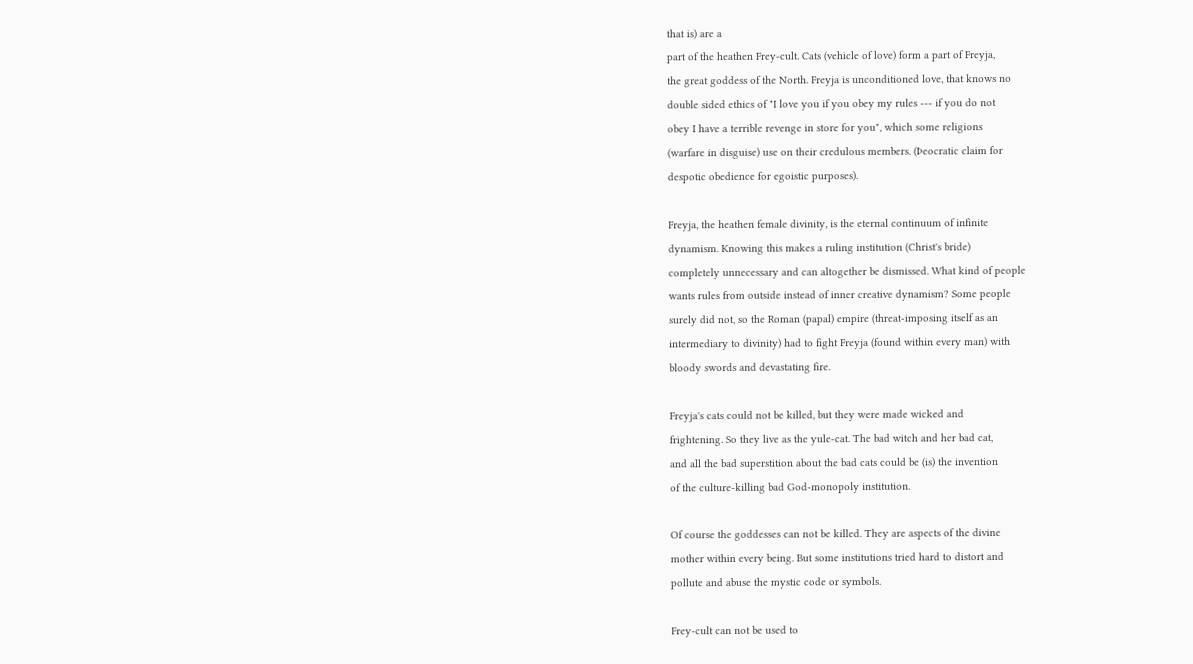that is) are a
part of the heathen Frey-cult. Cats (vehicle of love) form a part of Freyja,
the great goddess of the North. Freyja is unconditioned love, that knows no
double sided ethics of "I love you if you obey my rules --- if you do not
obey I have a terrible revenge in store for you", which some religions
(warfare in disguise) use on their credulous members. (Þeocratic claim for
despotic obedience for egoistic purposes).

Freyja, the heathen female divinity, is the eternal continuum of infinite
dynamism. Knowing this makes a ruling institution (Christ's bride)
completely unnecessary and can altogether be dismissed. What kind of people
wants rules from outside instead of inner creative dynamism? Some people
surely did not, so the Roman (papal) empire (threat-imposing itself as an
intermediary to divinity) had to fight Freyja (found within every man) with
bloody swords and devastating fire.

Freyja's cats could not be killed, but they were made wicked and
frightening. So they live as the yule-cat. The bad witch and her bad cat,
and all the bad superstition about the bad cats could be (is) the invention
of the culture-killing bad God-monopoly institution.

Of course the goddesses can not be killed. They are aspects of the divine
mother within every being. But some institutions tried hard to distort and
pollute and abuse the mystic code or symbols.

Frey-cult can not be used to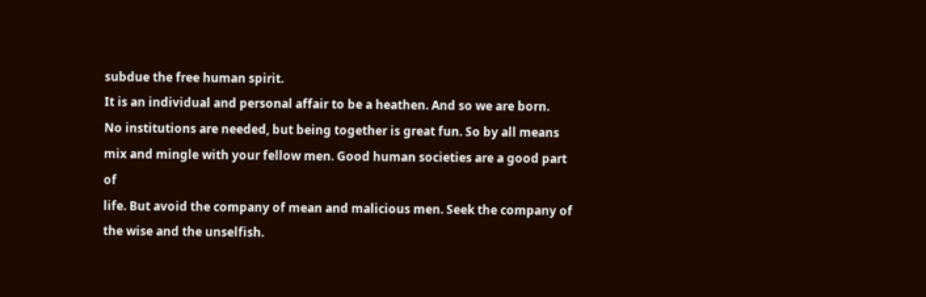subdue the free human spirit.
It is an individual and personal affair to be a heathen. And so we are born.
No institutions are needed, but being together is great fun. So by all means
mix and mingle with your fellow men. Good human societies are a good part of
life. But avoid the company of mean and malicious men. Seek the company of
the wise and the unselfish.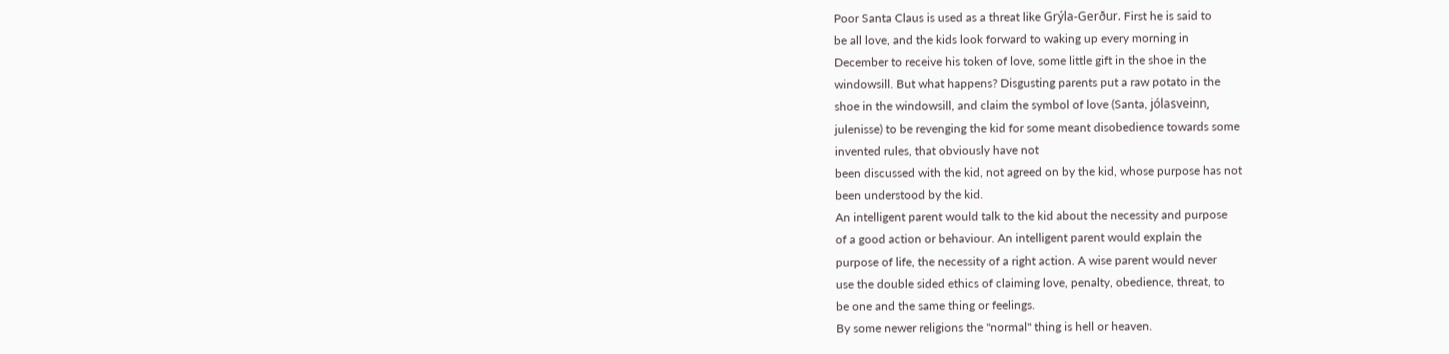Poor Santa Claus is used as a threat like Grýla-Gerður. First he is said to
be all love, and the kids look forward to waking up every morning in
December to receive his token of love, some little gift in the shoe in the
windowsill. But what happens? Disgusting parents put a raw potato in the
shoe in the windowsill, and claim the symbol of love (Santa, jólasveinn,
julenisse) to be revenging the kid for some meant disobedience towards some
invented rules, that obviously have not
been discussed with the kid, not agreed on by the kid, whose purpose has not
been understood by the kid.
An intelligent parent would talk to the kid about the necessity and purpose
of a good action or behaviour. An intelligent parent would explain the
purpose of life, the necessity of a right action. A wise parent would never
use the double sided ethics of claiming love, penalty, obedience, threat, to
be one and the same thing or feelings.
By some newer religions the "normal" thing is hell or heaven.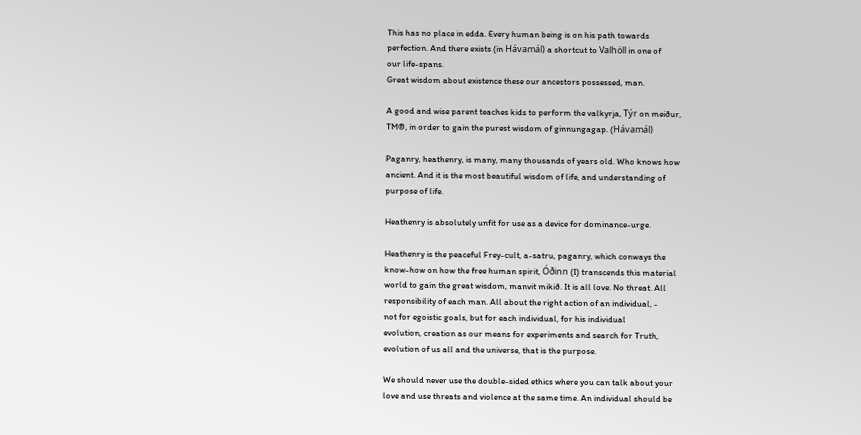This has no place in edda. Every human being is on his path towards
perfection. And there exists (in Hávamál) a shortcut to Valhöll in one of
our life-spans.
Great wisdom about existence these our ancestors possessed, man.

A good and wise parent teaches kids to perform the valkyrja, Týr on meiður,
TM®, in order to gain the purest wisdom of ginnungagap. (Hávamál)

Paganry, heathenry, is many, many thousands of years old. Who knows how
ancient. And it is the most beautiful wisdom of life, and understanding of
purpose of life.

Heathenry is absolutely unfit for use as a device for dominance-urge.

Heathenry is the peaceful Frey-cult, a-satru, paganry, which conways the
know-how on how the free human spirit, Óðinn (I) transcends this material
world to gain the great wisdom, manvit mikið. It is all love. No threat. All
responsibility of each man. All about the right action of an individual, -
not for egoistic goals, but for each individual, for his individual
evolution, creation as our means for experiments and search for Truth,
evolution of us all and the universe, that is the purpose.

We should never use the double-sided ethics where you can talk about your
love and use threats and violence at the same time. An individual should be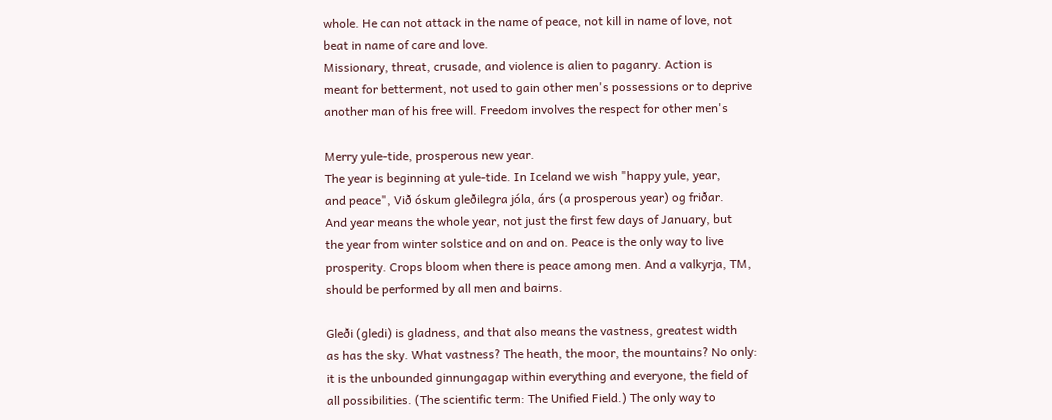whole. He can not attack in the name of peace, not kill in name of love, not
beat in name of care and love.
Missionary, threat, crusade, and violence is alien to paganry. Action is
meant for betterment, not used to gain other men's possessions or to deprive
another man of his free will. Freedom involves the respect for other men's

Merry yule-tide, prosperous new year.
The year is beginning at yule-tide. In Iceland we wish "happy yule, year,
and peace", Við óskum gleðilegra jóla, árs (a prosperous year) og friðar.
And year means the whole year, not just the first few days of January, but
the year from winter solstice and on and on. Peace is the only way to live
prosperity. Crops bloom when there is peace among men. And a valkyrja, TM,
should be performed by all men and bairns.

Gleði (gledi) is gladness, and that also means the vastness, greatest width
as has the sky. What vastness? The heath, the moor, the mountains? No only:
it is the unbounded ginnungagap within everything and everyone, the field of
all possibilities. (The scientific term: The Unified Field.) The only way to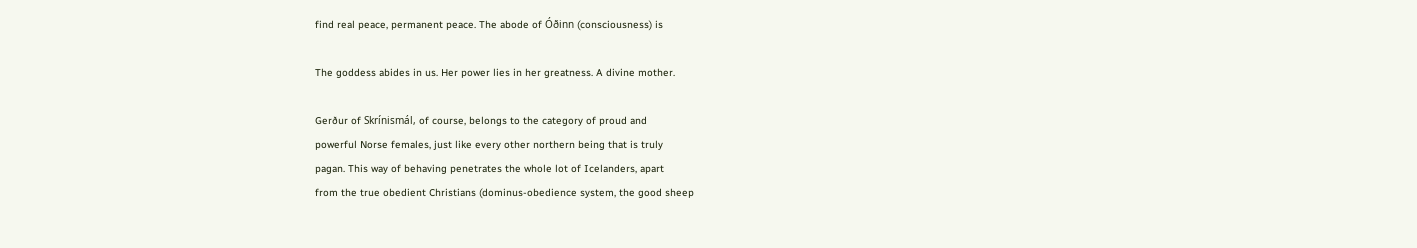find real peace, permanent peace. The abode of Óðinn (consciousness) is

The goddess abides in us. Her power lies in her greatness. A divine mother.

Gerður of Skrínismál, of course, belongs to the category of proud and
powerful Norse females, just like every other northern being that is truly
pagan. This way of behaving penetrates the whole lot of Icelanders, apart
from the true obedient Christians (dominus-obedience system, the good sheep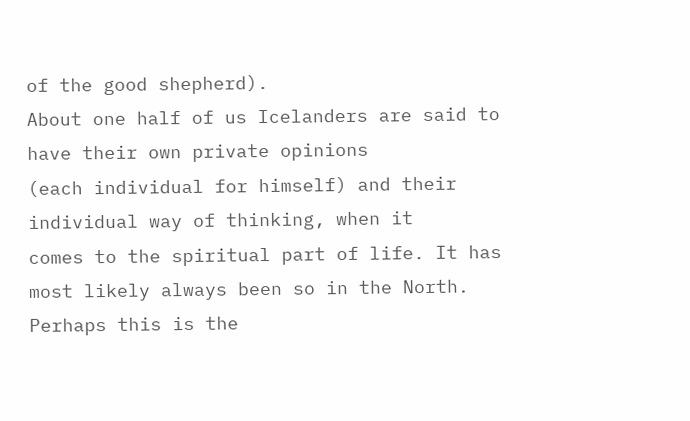of the good shepherd).
About one half of us Icelanders are said to have their own private opinions
(each individual for himself) and their individual way of thinking, when it
comes to the spiritual part of life. It has most likely always been so in the North.
Perhaps this is the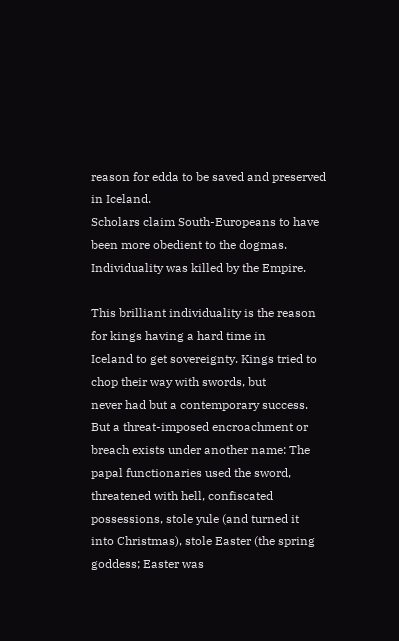reason for edda to be saved and preserved in Iceland.
Scholars claim South-Europeans to have been more obedient to the dogmas.
Individuality was killed by the Empire.

This brilliant individuality is the reason for kings having a hard time in
Iceland to get sovereignty. Kings tried to chop their way with swords, but
never had but a contemporary success. But a threat-imposed encroachment or
breach exists under another name: The papal functionaries used the sword,
threatened with hell, confiscated possessions, stole yule (and turned it
into Christmas), stole Easter (the spring goddess; Easter was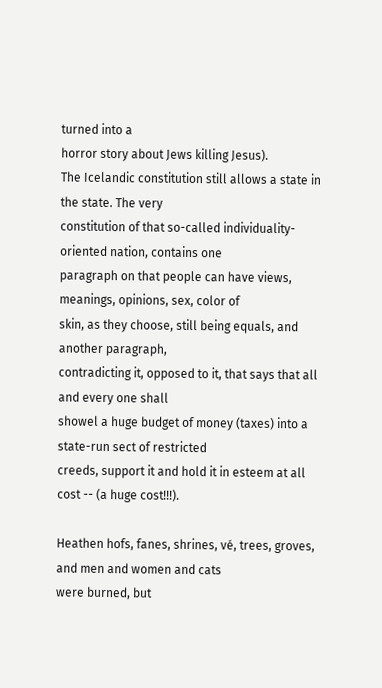turned into a
horror story about Jews killing Jesus).
The Icelandic constitution still allows a state in the state. The very
constitution of that so-called individuality-oriented nation, contains one
paragraph on that people can have views, meanings, opinions, sex, color of
skin, as they choose, still being equals, and another paragraph,
contradicting it, opposed to it, that says that all and every one shall
showel a huge budget of money (taxes) into a state-run sect of restricted
creeds, support it and hold it in esteem at all cost -- (a huge cost!!!).

Heathen hofs, fanes, shrines, vé, trees, groves, and men and women and cats
were burned, but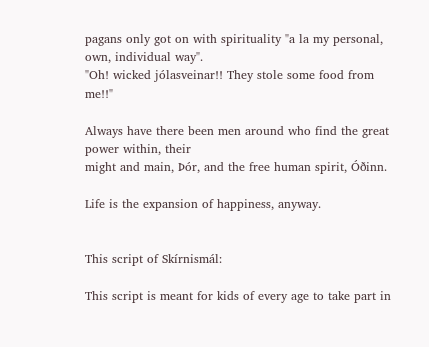pagans only got on with spirituality "a la my personal,
own, individual way".
"Oh! wicked jólasveinar!! They stole some food from me!!"

Always have there been men around who find the great power within, their
might and main, Þór, and the free human spirit, Óðinn.

Life is the expansion of happiness, anyway.


This script of Skírnismál:

This script is meant for kids of every age to take part in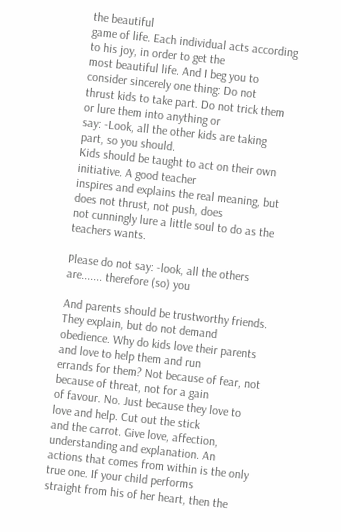the beautiful
game of life. Each individual acts according to his joy, in order to get the
most beautiful life. And I beg you to consider sincerely one thing: Do not
thrust kids to take part. Do not trick them or lure them into anything or
say: -Look, all the other kids are taking part, so you should.
Kids should be taught to act on their own initiative. A good teacher
inspires and explains the real meaning, but does not thrust, not push, does
not cunningly lure a little soul to do as the teachers wants.

Please do not say: -look, all the others are....... therefore (so) you

And parents should be trustworthy friends. They explain, but do not demand
obedience. Why do kids love their parents and love to help them and run
errands for them? Not because of fear, not because of threat, not for a gain
of favour. No. Just because they love to love and help. Cut out the stick
and the carrot. Give love, affection, understanding and explanation. An
actions that comes from within is the only true one. If your child performs
straight from his of her heart, then the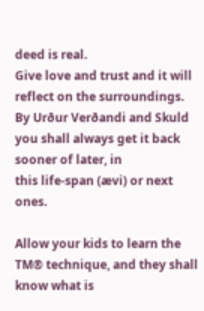deed is real.
Give love and trust and it will reflect on the surroundings.
By Urður Verðandi and Skuld you shall always get it back sooner of later, in
this life-span (ævi) or next ones.

Allow your kids to learn the TM® technique, and they shall know what is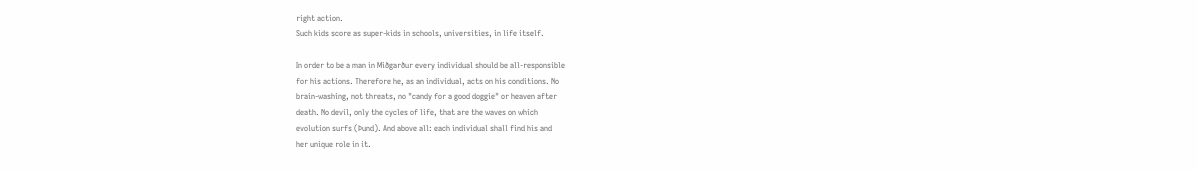right action.
Such kids score as super-kids in schools, universities, in life itself.

In order to be a man in Miðgarður every individual should be all-responsible
for his actions. Therefore he, as an individual, acts on his conditions. No
brain-washing, not threats, no "candy for a good doggie" or heaven after
death. No devil, only the cycles of life, that are the waves on which
evolution surfs (Þund). And above all: each individual shall find his and
her unique role in it.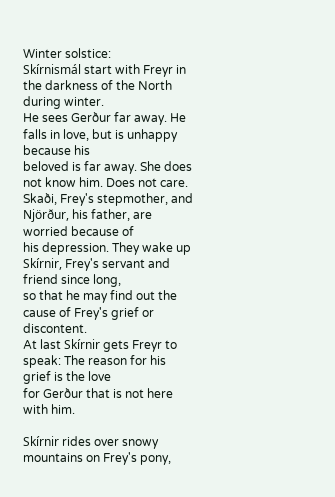Winter solstice:
Skírnismál start with Freyr in the darkness of the North during winter.
He sees Gerður far away. He falls in love, but is unhappy because his
beloved is far away. She does not know him. Does not care.
Skaði, Frey's stepmother, and Njörður, his father, are worried because of
his depression. They wake up Skírnir, Frey's servant and friend since long,
so that he may find out the cause of Frey's grief or discontent.
At last Skírnir gets Freyr to speak: The reason for his grief is the love
for Gerður that is not here with him.

Skírnir rides over snowy mountains on Frey's pony,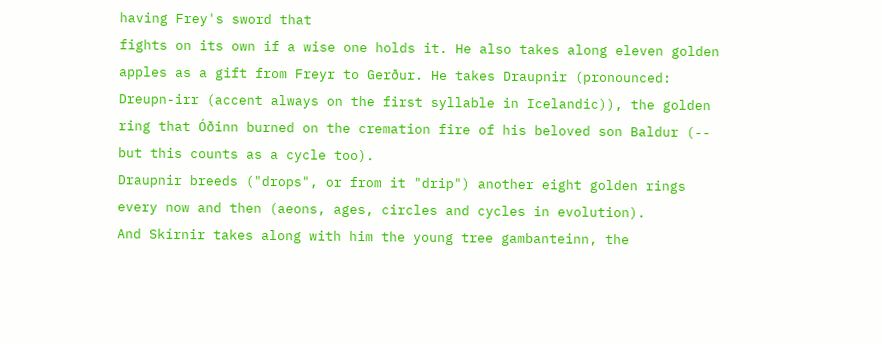having Frey's sword that
fights on its own if a wise one holds it. He also takes along eleven golden
apples as a gift from Freyr to Gerður. He takes Draupnir (pronounced:
Dreupn-irr (accent always on the first syllable in Icelandic)), the golden
ring that Óðinn burned on the cremation fire of his beloved son Baldur (--
but this counts as a cycle too).
Draupnir breeds ("drops", or from it "drip") another eight golden rings
every now and then (aeons, ages, circles and cycles in evolution).
And Skírnir takes along with him the young tree gambanteinn, the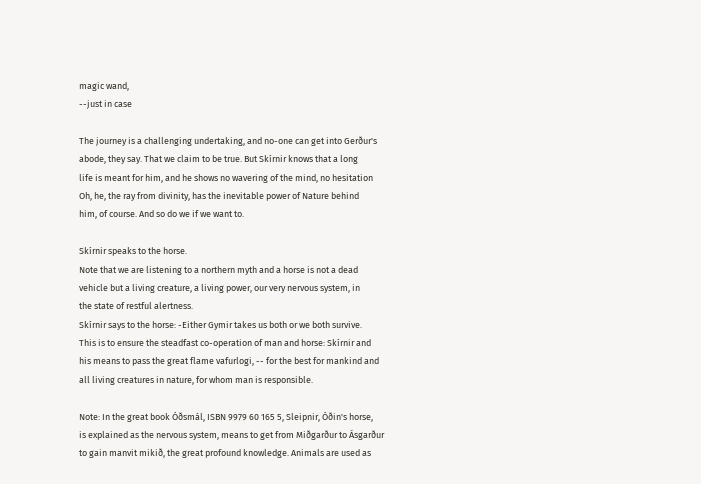magic wand,
--just in case

The journey is a challenging undertaking, and no-one can get into Gerður's
abode, they say. That we claim to be true. But Skírnir knows that a long
life is meant for him, and he shows no wavering of the mind, no hesitation
Oh, he, the ray from divinity, has the inevitable power of Nature behind
him, of course. And so do we if we want to.

Skírnir speaks to the horse.
Note that we are listening to a northern myth and a horse is not a dead
vehicle but a living creature, a living power, our very nervous system, in
the state of restful alertness.
Skírnir says to the horse: -Either Gymir takes us both or we both survive.
This is to ensure the steadfast co-operation of man and horse: Skírnir and
his means to pass the great flame vafurlogi, -- for the best for mankind and
all living creatures in nature, for whom man is responsible.

Note: In the great book Óðsmál, ISBN 9979 60 165 5, Sleipnir, Óðin's horse,
is explained as the nervous system, means to get from Miðgarður to Ásgarður
to gain manvit mikið, the great profound knowledge. Animals are used as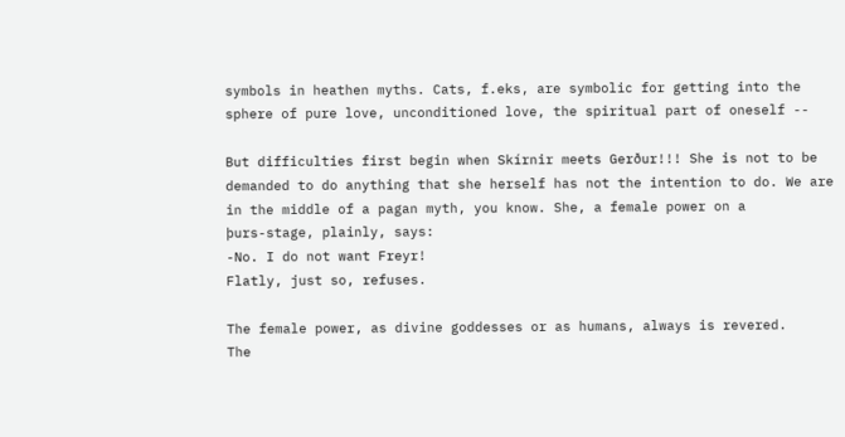symbols in heathen myths. Cats, f.eks, are symbolic for getting into the
sphere of pure love, unconditioned love, the spiritual part of oneself --

But difficulties first begin when Skírnir meets Gerður!!! She is not to be
demanded to do anything that she herself has not the intention to do. We are
in the middle of a pagan myth, you know. She, a female power on a
þurs-stage, plainly, says:
-No. I do not want Freyr!
Flatly, just so, refuses.

The female power, as divine goddesses or as humans, always is revered.
The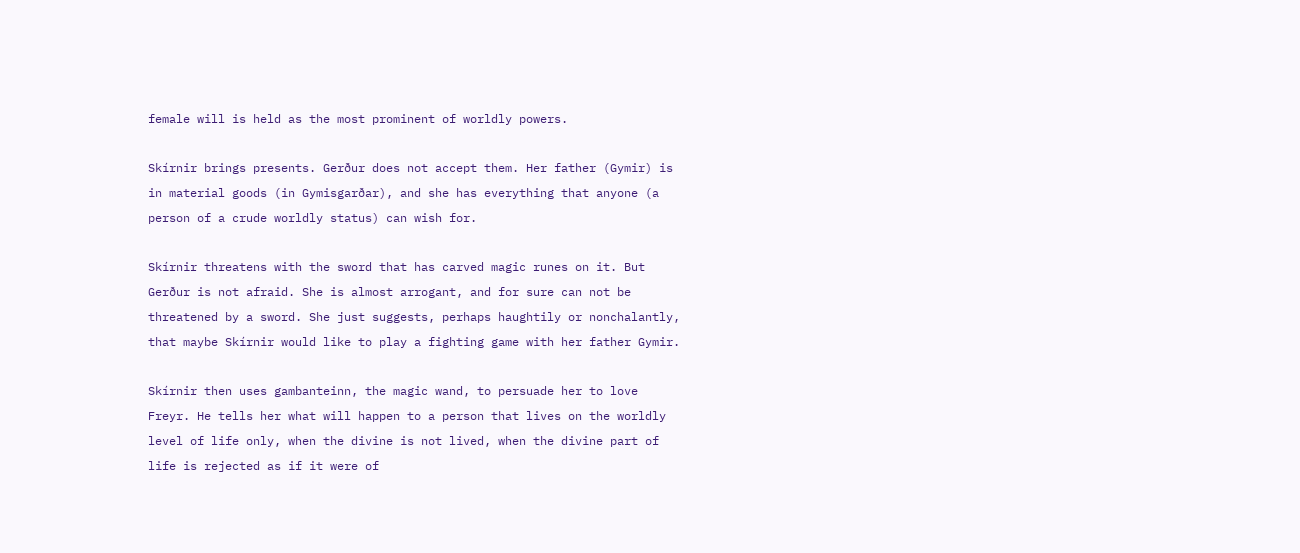female will is held as the most prominent of worldly powers.

Skírnir brings presents. Gerður does not accept them. Her father (Gymir) is
in material goods (in Gymisgarðar), and she has everything that anyone (a
person of a crude worldly status) can wish for.

Skírnir threatens with the sword that has carved magic runes on it. But
Gerður is not afraid. She is almost arrogant, and for sure can not be
threatened by a sword. She just suggests, perhaps haughtily or nonchalantly,
that maybe Skírnir would like to play a fighting game with her father Gymir.

Skírnir then uses gambanteinn, the magic wand, to persuade her to love
Freyr. He tells her what will happen to a person that lives on the worldly
level of life only, when the divine is not lived, when the divine part of
life is rejected as if it were of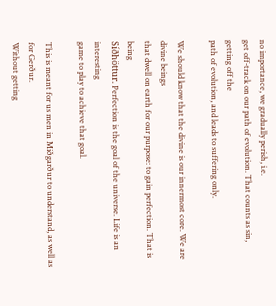no importance, we gradually perish, i.e.
get off-track on our path of evolution. That counts as sin, getting off the
path of evolution, and leads to suffering only.

We should know that the divine is our innermost core. We are divine beings
that dwell on earth for our purpose: to gain perfection. That is being
Síðhöttur. Perfection is the goal of the universe. Life is an interesting
game to play to achieve that goal.

This is meant for us men in Miðgarður to understand, as well as for Gerður.
Without getting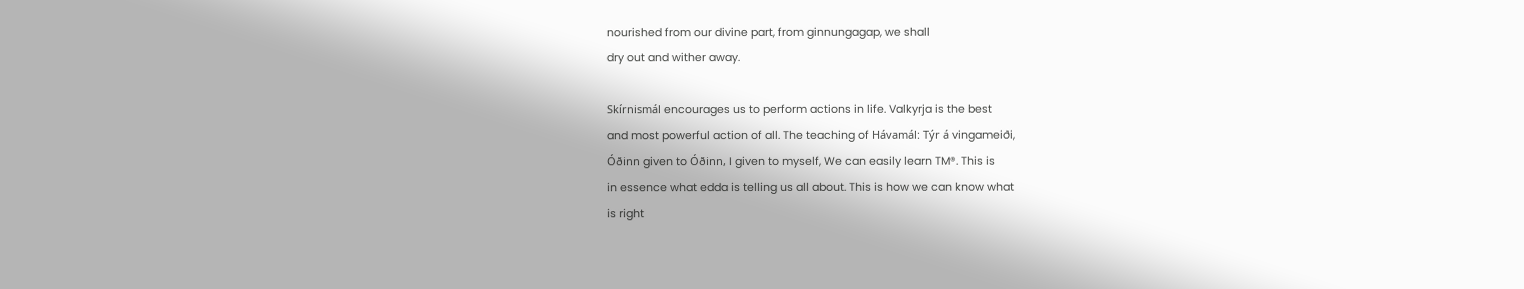nourished from our divine part, from ginnungagap, we shall
dry out and wither away.

Skírnismál encourages us to perform actions in life. Valkyrja is the best
and most powerful action of all. The teaching of Hávamál: Týr á vingameiði,
Óðinn given to Óðinn, I given to myself, We can easily learn TM®. This is
in essence what edda is telling us all about. This is how we can know what
is right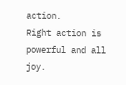action.
Right action is powerful and all joy.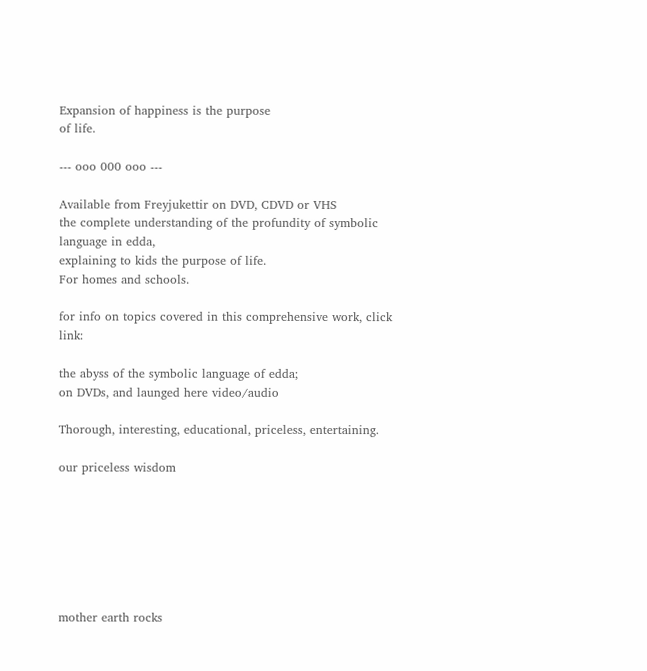Expansion of happiness is the purpose
of life.

--- ooo 000 ooo ---

Available from Freyjukettir on DVD, CDVD or VHS
the complete understanding of the profundity of symbolic language in edda,
explaining to kids the purpose of life.
For homes and schools.

for info on topics covered in this comprehensive work, click link:

the abyss of the symbolic language of edda;
on DVDs, and launged here video/audio

Thorough, interesting, educational, priceless, entertaining.

our priceless wisdom







mother earth rocks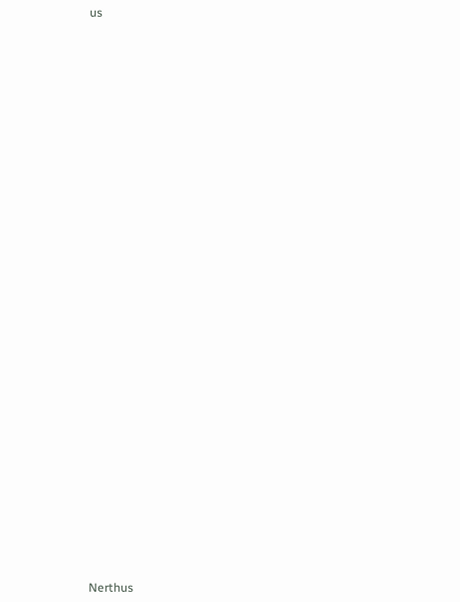us







































Nerthus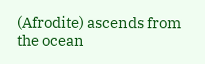(Afrodite) ascends from the ocean